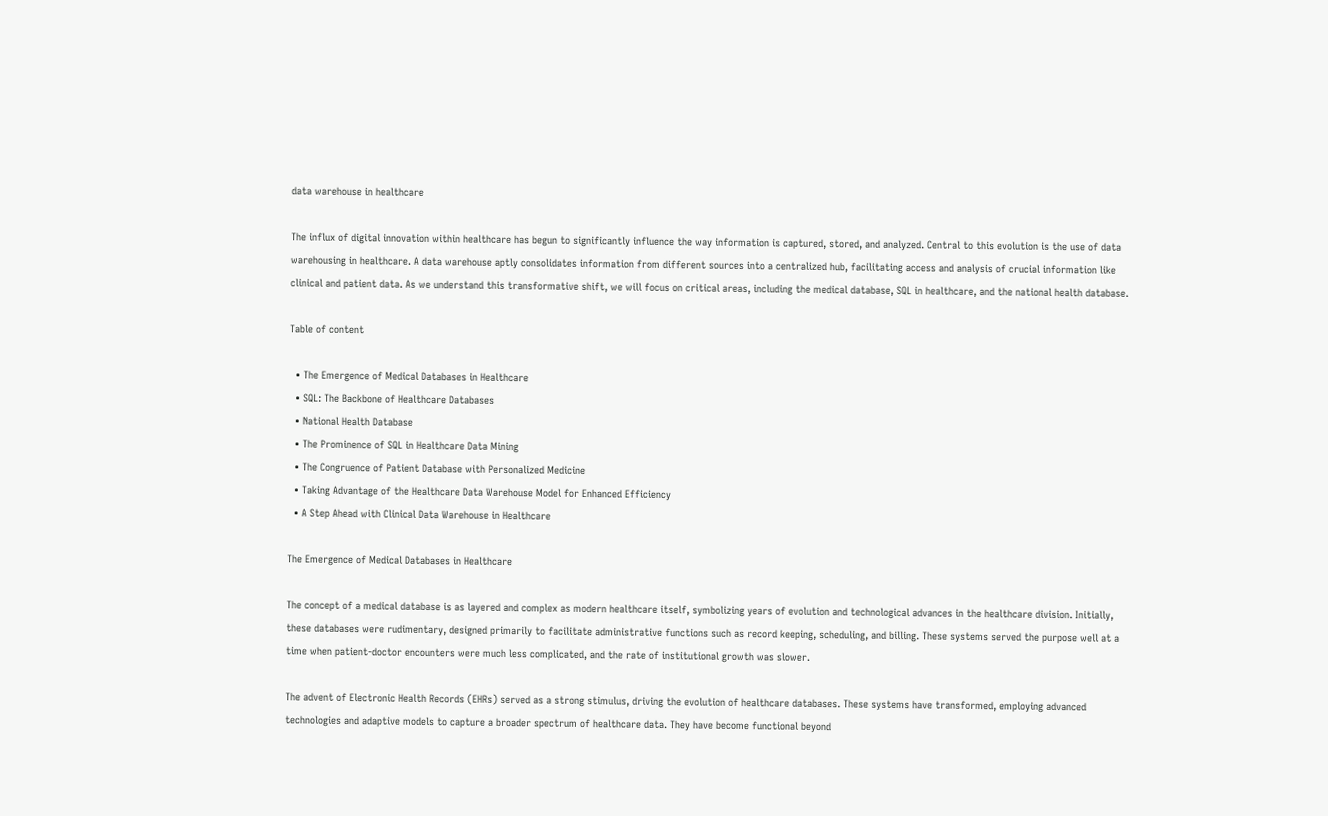data warehouse in healthcare

The influx of digital innovation within healthcare has begun to significantly influence the way information is captured, stored, and analyzed. Central to this evolution is the use of data warehousing in healthcare. A data warehouse aptly consolidates information from different sources into a centralized hub, facilitating access and analysis of crucial information like clinical and patient data. As we understand this transformative shift, we will focus on critical areas, including the medical database, SQL in healthcare, and the national health database.

Table of content

  • The Emergence of Medical Databases in Healthcare
  • SQL: The Backbone of Healthcare Databases
  • National Health Database
  • The Prominence of SQL in Healthcare Data Mining
  • The Congruence of Patient Database with Personalized Medicine
  • Taking Advantage of the Healthcare Data Warehouse Model for Enhanced Efficiency
  • A Step Ahead with Clinical Data Warehouse in Healthcare

The Emergence of Medical Databases in Healthcare

The concept of a medical database is as layered and complex as modern healthcare itself, symbolizing years of evolution and technological advances in the healthcare division. Initially, these databases were rudimentary, designed primarily to facilitate administrative functions such as record keeping, scheduling, and billing. These systems served the purpose well at a time when patient-doctor encounters were much less complicated, and the rate of institutional growth was slower.

The advent of Electronic Health Records (EHRs) served as a strong stimulus, driving the evolution of healthcare databases. These systems have transformed, employing advanced technologies and adaptive models to capture a broader spectrum of healthcare data. They have become functional beyond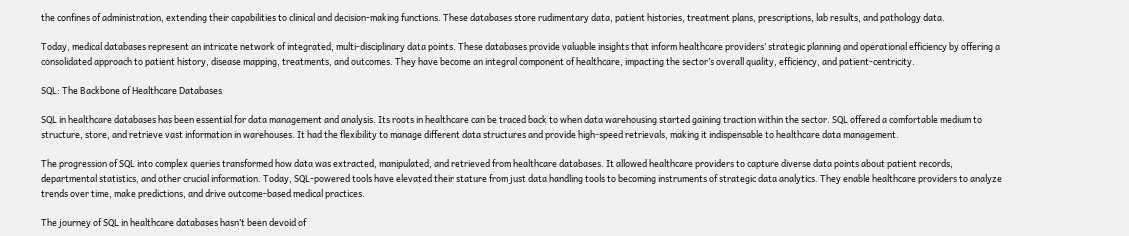the confines of administration, extending their capabilities to clinical and decision-making functions. These databases store rudimentary data, patient histories, treatment plans, prescriptions, lab results, and pathology data.

Today, medical databases represent an intricate network of integrated, multi-disciplinary data points. These databases provide valuable insights that inform healthcare providers’ strategic planning and operational efficiency by offering a consolidated approach to patient history, disease mapping, treatments, and outcomes. They have become an integral component of healthcare, impacting the sector’s overall quality, efficiency, and patient-centricity.

SQL: The Backbone of Healthcare Databases

SQL in healthcare databases has been essential for data management and analysis. Its roots in healthcare can be traced back to when data warehousing started gaining traction within the sector. SQL offered a comfortable medium to structure, store, and retrieve vast information in warehouses. It had the flexibility to manage different data structures and provide high-speed retrievals, making it indispensable to healthcare data management.

The progression of SQL into complex queries transformed how data was extracted, manipulated, and retrieved from healthcare databases. It allowed healthcare providers to capture diverse data points about patient records, departmental statistics, and other crucial information. Today, SQL-powered tools have elevated their stature from just data handling tools to becoming instruments of strategic data analytics. They enable healthcare providers to analyze trends over time, make predictions, and drive outcome-based medical practices.

The journey of SQL in healthcare databases hasn’t been devoid of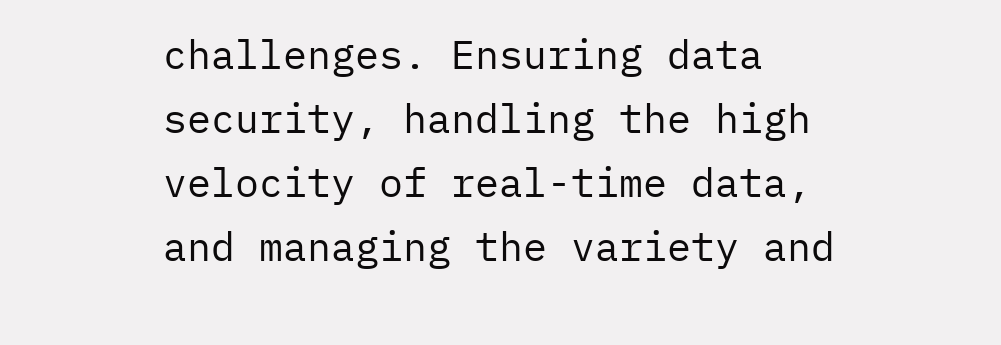challenges. Ensuring data security, handling the high velocity of real-time data, and managing the variety and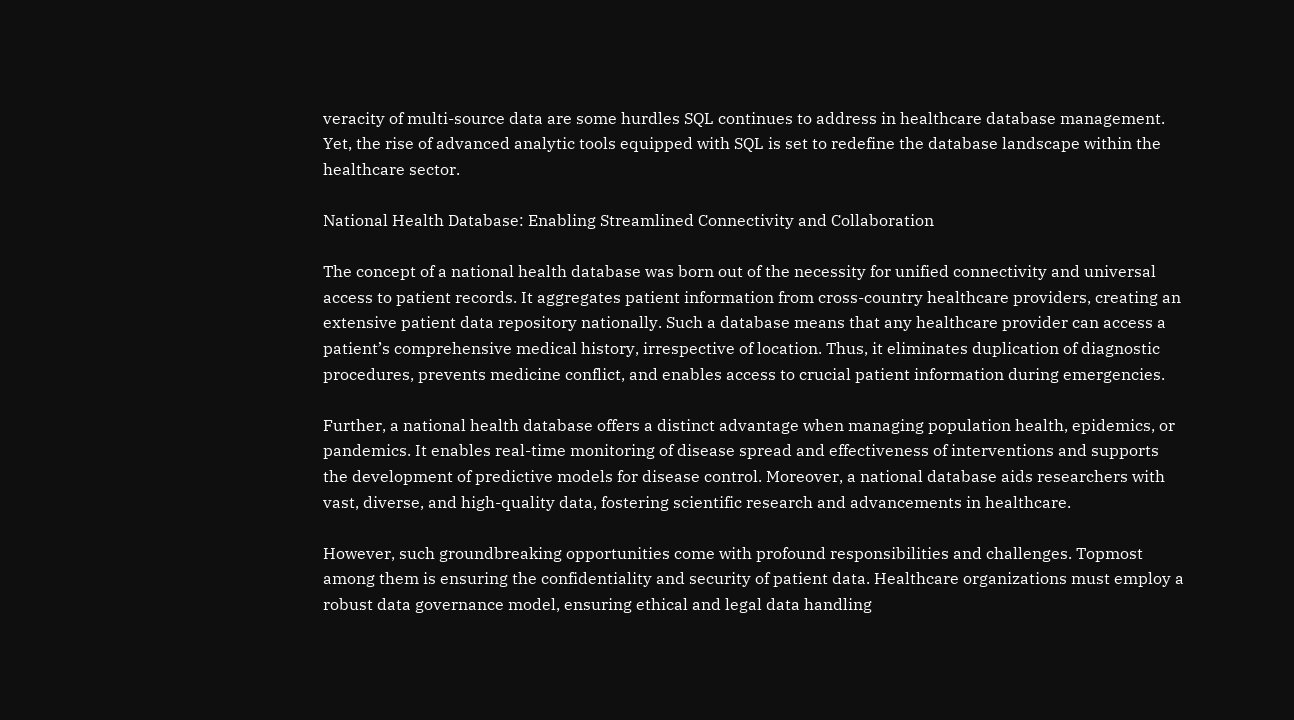veracity of multi-source data are some hurdles SQL continues to address in healthcare database management. Yet, the rise of advanced analytic tools equipped with SQL is set to redefine the database landscape within the healthcare sector.

National Health Database: Enabling Streamlined Connectivity and Collaboration

The concept of a national health database was born out of the necessity for unified connectivity and universal access to patient records. It aggregates patient information from cross-country healthcare providers, creating an extensive patient data repository nationally. Such a database means that any healthcare provider can access a patient’s comprehensive medical history, irrespective of location. Thus, it eliminates duplication of diagnostic procedures, prevents medicine conflict, and enables access to crucial patient information during emergencies.

Further, a national health database offers a distinct advantage when managing population health, epidemics, or pandemics. It enables real-time monitoring of disease spread and effectiveness of interventions and supports the development of predictive models for disease control. Moreover, a national database aids researchers with vast, diverse, and high-quality data, fostering scientific research and advancements in healthcare.

However, such groundbreaking opportunities come with profound responsibilities and challenges. Topmost among them is ensuring the confidentiality and security of patient data. Healthcare organizations must employ a robust data governance model, ensuring ethical and legal data handling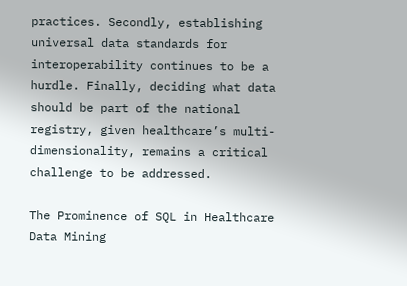practices. Secondly, establishing universal data standards for interoperability continues to be a hurdle. Finally, deciding what data should be part of the national registry, given healthcare’s multi-dimensionality, remains a critical challenge to be addressed.

The Prominence of SQL in Healthcare Data Mining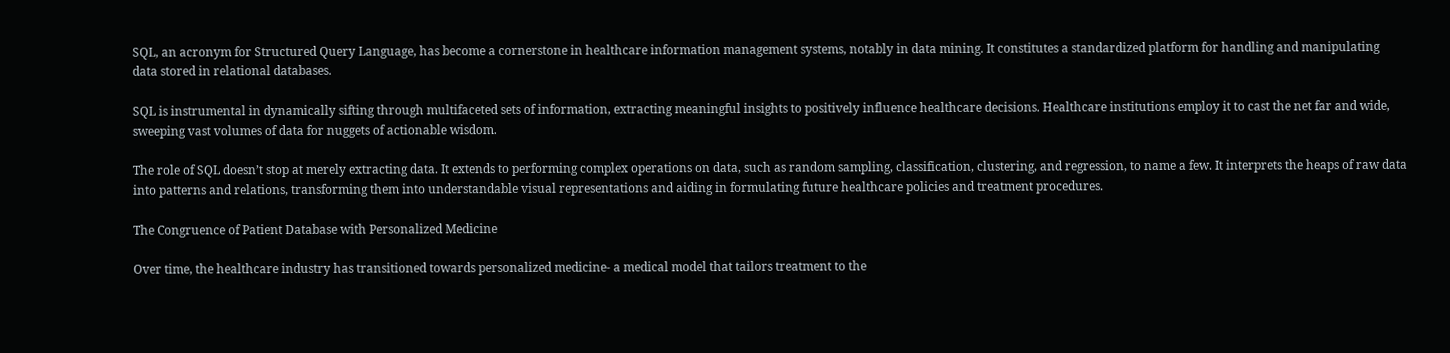SQL, an acronym for Structured Query Language, has become a cornerstone in healthcare information management systems, notably in data mining. It constitutes a standardized platform for handling and manipulating data stored in relational databases.

SQL is instrumental in dynamically sifting through multifaceted sets of information, extracting meaningful insights to positively influence healthcare decisions. Healthcare institutions employ it to cast the net far and wide, sweeping vast volumes of data for nuggets of actionable wisdom.

The role of SQL doesn’t stop at merely extracting data. It extends to performing complex operations on data, such as random sampling, classification, clustering, and regression, to name a few. It interprets the heaps of raw data into patterns and relations, transforming them into understandable visual representations and aiding in formulating future healthcare policies and treatment procedures.

The Congruence of Patient Database with Personalized Medicine

Over time, the healthcare industry has transitioned towards personalized medicine- a medical model that tailors treatment to the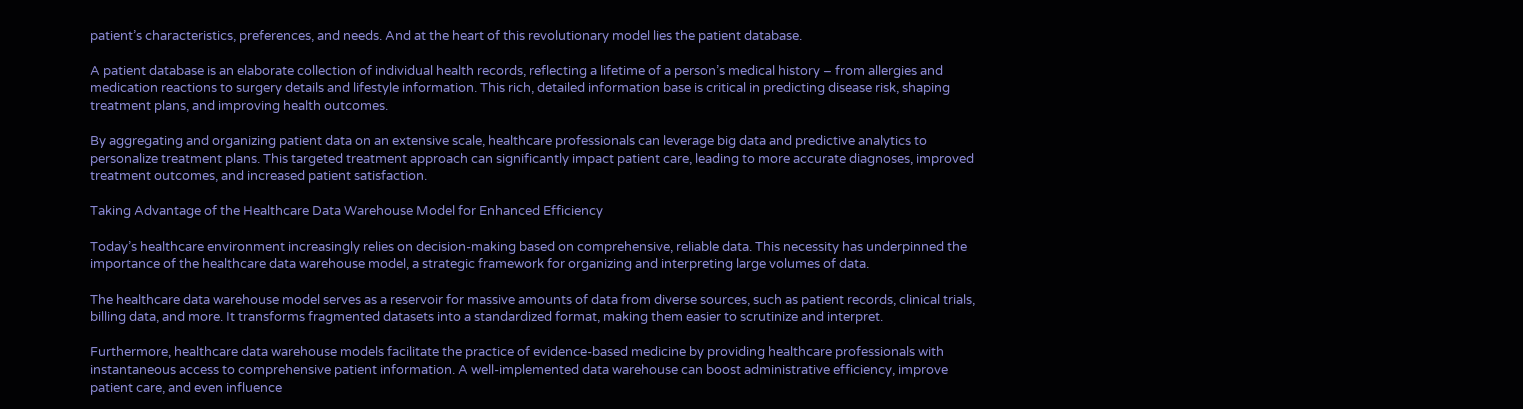patient’s characteristics, preferences, and needs. And at the heart of this revolutionary model lies the patient database.

A patient database is an elaborate collection of individual health records, reflecting a lifetime of a person’s medical history – from allergies and medication reactions to surgery details and lifestyle information. This rich, detailed information base is critical in predicting disease risk, shaping treatment plans, and improving health outcomes.

By aggregating and organizing patient data on an extensive scale, healthcare professionals can leverage big data and predictive analytics to personalize treatment plans. This targeted treatment approach can significantly impact patient care, leading to more accurate diagnoses, improved treatment outcomes, and increased patient satisfaction.

Taking Advantage of the Healthcare Data Warehouse Model for Enhanced Efficiency

Today’s healthcare environment increasingly relies on decision-making based on comprehensive, reliable data. This necessity has underpinned the importance of the healthcare data warehouse model, a strategic framework for organizing and interpreting large volumes of data.

The healthcare data warehouse model serves as a reservoir for massive amounts of data from diverse sources, such as patient records, clinical trials, billing data, and more. It transforms fragmented datasets into a standardized format, making them easier to scrutinize and interpret.

Furthermore, healthcare data warehouse models facilitate the practice of evidence-based medicine by providing healthcare professionals with instantaneous access to comprehensive patient information. A well-implemented data warehouse can boost administrative efficiency, improve patient care, and even influence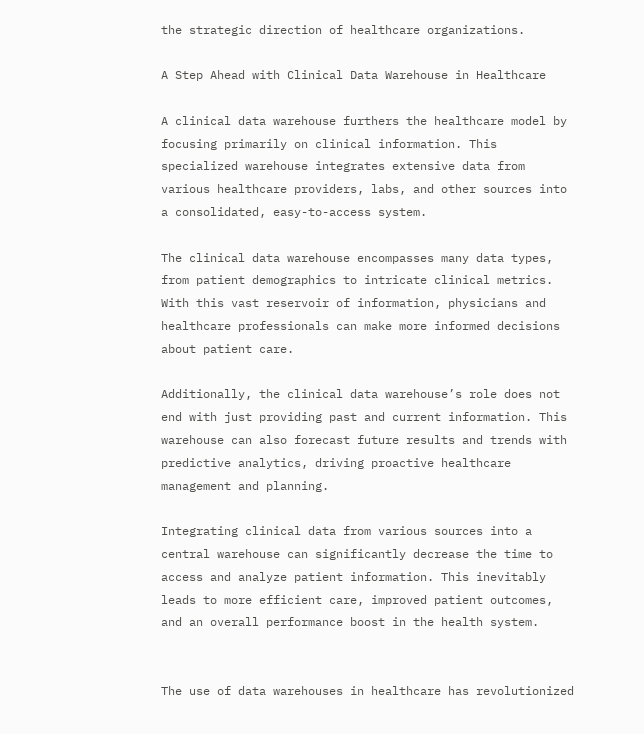the strategic direction of healthcare organizations.

A Step Ahead with Clinical Data Warehouse in Healthcare

A clinical data warehouse furthers the healthcare model by focusing primarily on clinical information. This specialized warehouse integrates extensive data from various healthcare providers, labs, and other sources into a consolidated, easy-to-access system.

The clinical data warehouse encompasses many data types, from patient demographics to intricate clinical metrics. With this vast reservoir of information, physicians and healthcare professionals can make more informed decisions about patient care.

Additionally, the clinical data warehouse’s role does not end with just providing past and current information. This warehouse can also forecast future results and trends with predictive analytics, driving proactive healthcare management and planning.

Integrating clinical data from various sources into a central warehouse can significantly decrease the time to access and analyze patient information. This inevitably leads to more efficient care, improved patient outcomes, and an overall performance boost in the health system.


The use of data warehouses in healthcare has revolutionized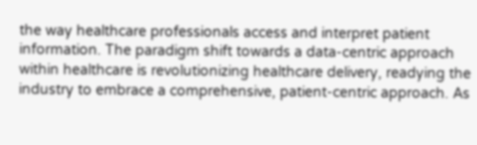the way healthcare professionals access and interpret patient information. The paradigm shift towards a data-centric approach within healthcare is revolutionizing healthcare delivery, readying the industry to embrace a comprehensive, patient-centric approach. As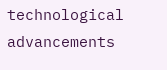technological advancements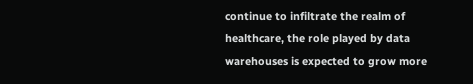continue to infiltrate the realm of healthcare, the role played by data warehouses is expected to grow more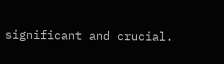significant and crucial.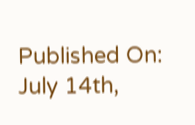Published On: July 14th,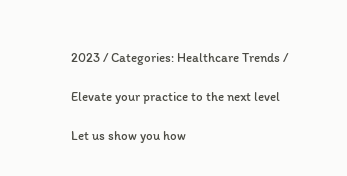2023 / Categories: Healthcare Trends /

Elevate your practice to the next level

Let us show you how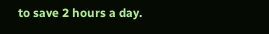to save 2 hours a day.